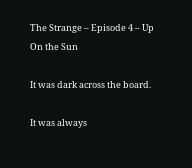The Strange – Episode 4 – Up On the Sun

It was dark across the board.

It was always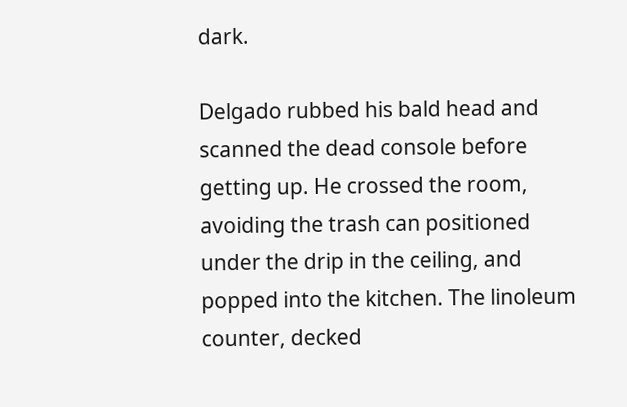dark.

Delgado rubbed his bald head and scanned the dead console before getting up. He crossed the room, avoiding the trash can positioned under the drip in the ceiling, and popped into the kitchen. The linoleum counter, decked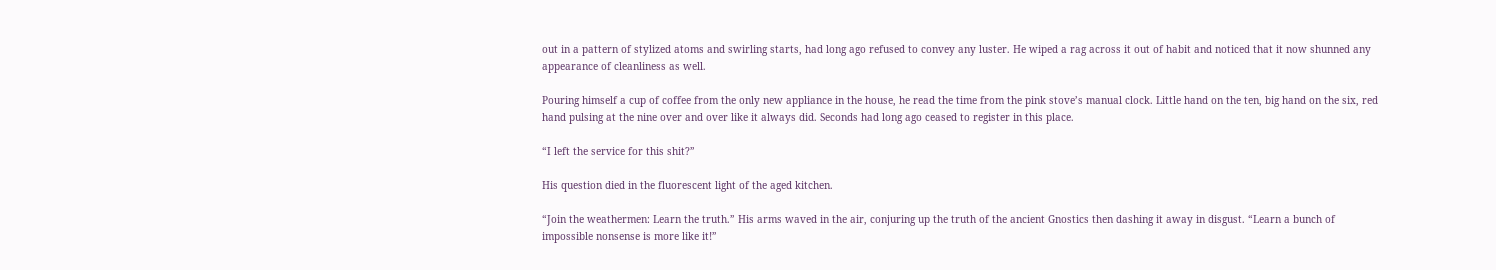out in a pattern of stylized atoms and swirling starts, had long ago refused to convey any luster. He wiped a rag across it out of habit and noticed that it now shunned any appearance of cleanliness as well.

Pouring himself a cup of coffee from the only new appliance in the house, he read the time from the pink stove’s manual clock. Little hand on the ten, big hand on the six, red hand pulsing at the nine over and over like it always did. Seconds had long ago ceased to register in this place.

“I left the service for this shit?”

His question died in the fluorescent light of the aged kitchen.

“Join the weathermen: Learn the truth.” His arms waved in the air, conjuring up the truth of the ancient Gnostics then dashing it away in disgust. “Learn a bunch of impossible nonsense is more like it!”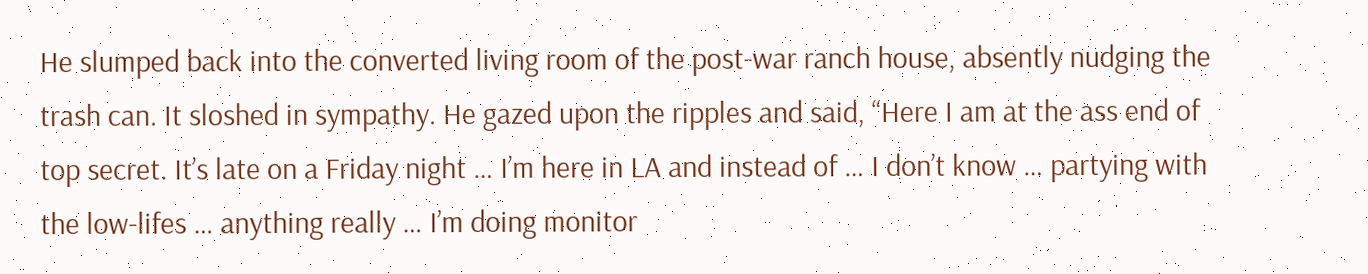He slumped back into the converted living room of the post-war ranch house, absently nudging the trash can. It sloshed in sympathy. He gazed upon the ripples and said, “Here I am at the ass end of top secret. It’s late on a Friday night … I’m here in LA and instead of … I don’t know … partying with the low-lifes … anything really … I’m doing monitor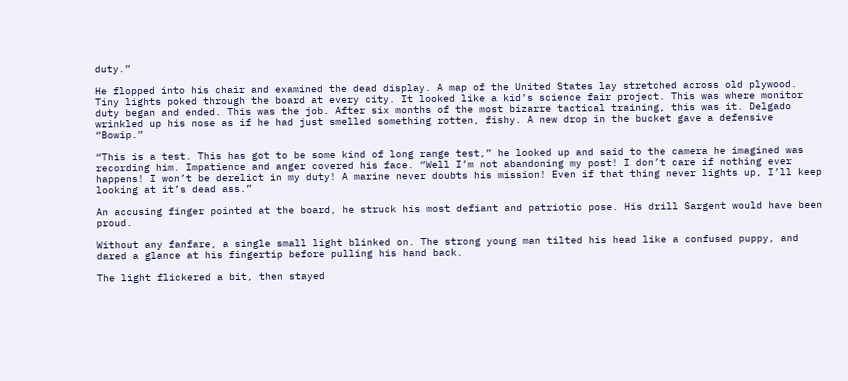duty.”

He flopped into his chair and examined the dead display. A map of the United States lay stretched across old plywood. Tiny lights poked through the board at every city. It looked like a kid’s science fair project. This was where monitor duty began and ended. This was the job. After six months of the most bizarre tactical training, this was it. Delgado wrinkled up his nose as if he had just smelled something rotten, fishy. A new drop in the bucket gave a defensive “Bowip.”

“This is a test. This has got to be some kind of long range test,” he looked up and said to the camera he imagined was recording him. Impatience and anger covered his face. “Well I’m not abandoning my post! I don’t care if nothing ever happens! I won’t be derelict in my duty! A marine never doubts his mission! Even if that thing never lights up, I’ll keep looking at it’s dead ass.”

An accusing finger pointed at the board, he struck his most defiant and patriotic pose. His drill Sargent would have been proud.

Without any fanfare, a single small light blinked on. The strong young man tilted his head like a confused puppy, and dared a glance at his fingertip before pulling his hand back.

The light flickered a bit, then stayed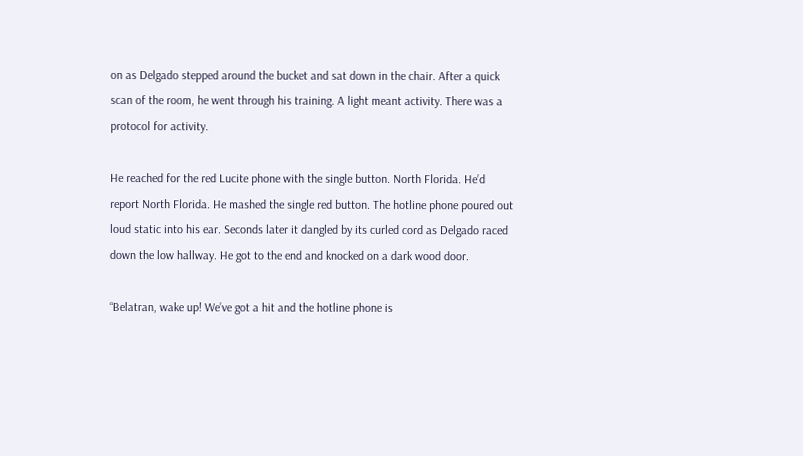on as Delgado stepped around the bucket and sat down in the chair. After a quick scan of the room, he went through his training. A light meant activity. There was a protocol for activity.

He reached for the red Lucite phone with the single button. North Florida. He’d report North Florida. He mashed the single red button. The hotline phone poured out loud static into his ear. Seconds later it dangled by its curled cord as Delgado raced down the low hallway. He got to the end and knocked on a dark wood door.

“Belatran, wake up! We’ve got a hit and the hotline phone is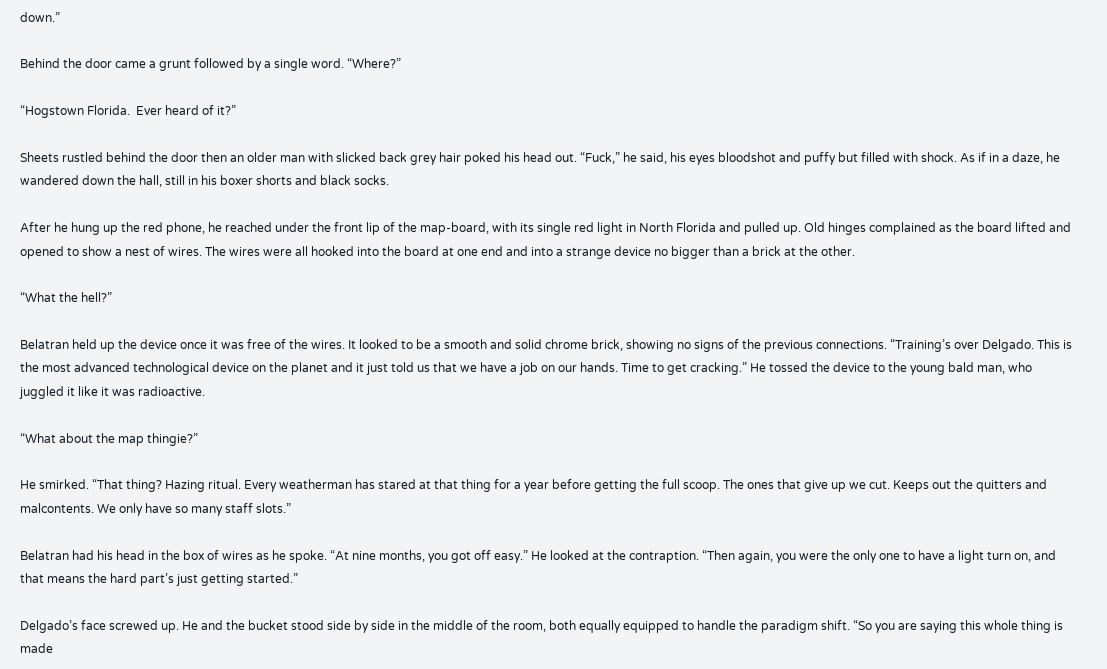down.”

Behind the door came a grunt followed by a single word. “Where?”

“Hogstown Florida.  Ever heard of it?”

Sheets rustled behind the door then an older man with slicked back grey hair poked his head out. “Fuck,” he said, his eyes bloodshot and puffy but filled with shock. As if in a daze, he wandered down the hall, still in his boxer shorts and black socks.

After he hung up the red phone, he reached under the front lip of the map-board, with its single red light in North Florida and pulled up. Old hinges complained as the board lifted and opened to show a nest of wires. The wires were all hooked into the board at one end and into a strange device no bigger than a brick at the other.

“What the hell?”

Belatran held up the device once it was free of the wires. It looked to be a smooth and solid chrome brick, showing no signs of the previous connections. “Training’s over Delgado. This is the most advanced technological device on the planet and it just told us that we have a job on our hands. Time to get cracking.” He tossed the device to the young bald man, who juggled it like it was radioactive.

“What about the map thingie?”

He smirked. “That thing? Hazing ritual. Every weatherman has stared at that thing for a year before getting the full scoop. The ones that give up we cut. Keeps out the quitters and malcontents. We only have so many staff slots.”

Belatran had his head in the box of wires as he spoke. “At nine months, you got off easy.” He looked at the contraption. “Then again, you were the only one to have a light turn on, and that means the hard part’s just getting started.”

Delgado’s face screwed up. He and the bucket stood side by side in the middle of the room, both equally equipped to handle the paradigm shift. “So you are saying this whole thing is made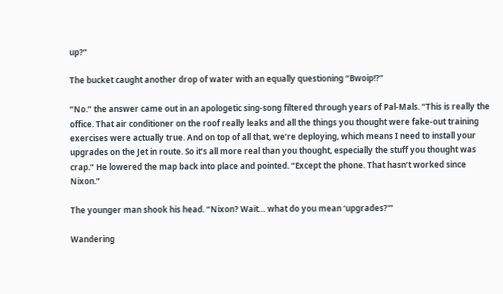up?”

The bucket caught another drop of water with an equally questioning “Bwoip!?”

“No.” the answer came out in an apologetic sing-song filtered through years of Pal-Mals. “This is really the office. That air conditioner on the roof really leaks and all the things you thought were fake-out training exercises were actually true. And on top of all that, we’re deploying, which means I need to install your upgrades on the Jet in route. So it’s all more real than you thought, especially the stuff you thought was crap.” He lowered the map back into place and pointed. “Except the phone. That hasn’t worked since Nixon.”

The younger man shook his head. “Nixon? Wait… what do you mean ‘upgrades?'”

Wandering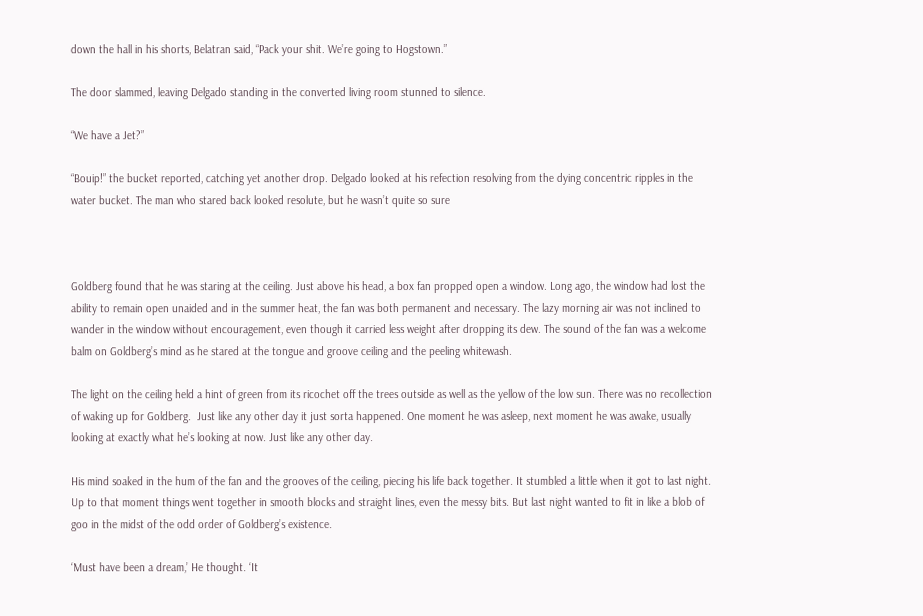down the hall in his shorts, Belatran said, “Pack your shit. We’re going to Hogstown.”

The door slammed, leaving Delgado standing in the converted living room stunned to silence.

“We have a Jet?”

“Bouip!” the bucket reported, catching yet another drop. Delgado looked at his refection resolving from the dying concentric ripples in the water bucket. The man who stared back looked resolute, but he wasn’t quite so sure



Goldberg found that he was staring at the ceiling. Just above his head, a box fan propped open a window. Long ago, the window had lost the ability to remain open unaided and in the summer heat, the fan was both permanent and necessary. The lazy morning air was not inclined to wander in the window without encouragement, even though it carried less weight after dropping its dew. The sound of the fan was a welcome balm on Goldberg’s mind as he stared at the tongue and groove ceiling and the peeling whitewash.

The light on the ceiling held a hint of green from its ricochet off the trees outside as well as the yellow of the low sun. There was no recollection of waking up for Goldberg.  Just like any other day it just sorta happened. One moment he was asleep, next moment he was awake, usually looking at exactly what he’s looking at now. Just like any other day.

His mind soaked in the hum of the fan and the grooves of the ceiling, piecing his life back together. It stumbled a little when it got to last night. Up to that moment things went together in smooth blocks and straight lines, even the messy bits. But last night wanted to fit in like a blob of goo in the midst of the odd order of Goldberg’s existence.

‘Must have been a dream,’ He thought. ‘It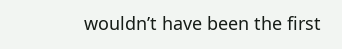wouldn’t have been the first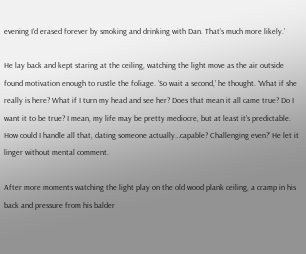evening I’d erased forever by smoking and drinking with Dan. That’s much more likely.’

He lay back and kept staring at the ceiling, watching the light move as the air outside found motivation enough to rustle the foliage. ‘So wait a second,’ he thought. ‘What if she really is here? What if I turn my head and see her? Does that mean it all came true? Do I want it to be true? I mean, my life may be pretty mediocre, but at least it’s predictable. How could I handle all that, dating someone actually…capable? Challenging even?’ He let it linger without mental comment.

After more moments watching the light play on the old wood plank ceiling, a cramp in his back and pressure from his balder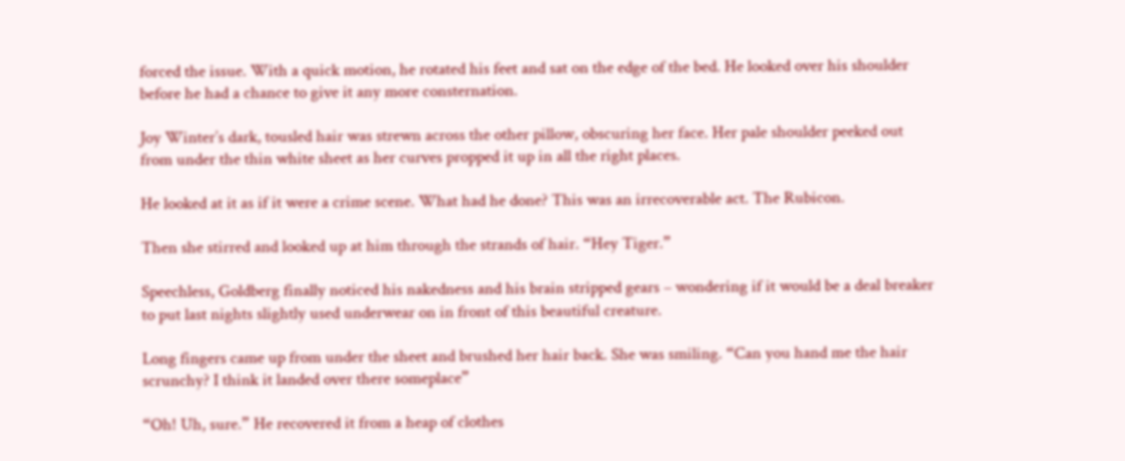forced the issue. With a quick motion, he rotated his feet and sat on the edge of the bed. He looked over his shoulder before he had a chance to give it any more consternation.

Joy Winter’s dark, tousled hair was strewn across the other pillow, obscuring her face. Her pale shoulder peeked out from under the thin white sheet as her curves propped it up in all the right places.

He looked at it as if it were a crime scene. What had he done? This was an irrecoverable act. The Rubicon.

Then she stirred and looked up at him through the strands of hair. “Hey Tiger.”

Speechless, Goldberg finally noticed his nakedness and his brain stripped gears – wondering if it would be a deal breaker to put last nights slightly used underwear on in front of this beautiful creature.

Long fingers came up from under the sheet and brushed her hair back. She was smiling. “Can you hand me the hair scrunchy? I think it landed over there someplace”

“Oh! Uh, sure.” He recovered it from a heap of clothes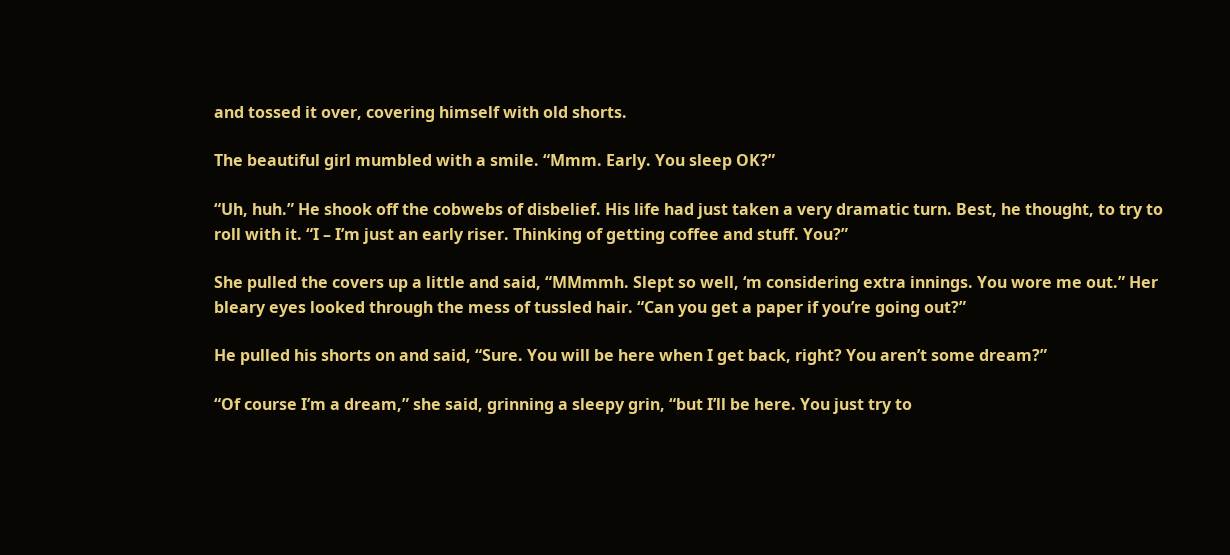and tossed it over, covering himself with old shorts.

The beautiful girl mumbled with a smile. “Mmm. Early. You sleep OK?”

“Uh, huh.” He shook off the cobwebs of disbelief. His life had just taken a very dramatic turn. Best, he thought, to try to roll with it. “I – I’m just an early riser. Thinking of getting coffee and stuff. You?”

She pulled the covers up a little and said, “MMmmh. Slept so well, ‘m considering extra innings. You wore me out.” Her bleary eyes looked through the mess of tussled hair. “Can you get a paper if you’re going out?”

He pulled his shorts on and said, “Sure. You will be here when I get back, right? You aren’t some dream?”

“Of course I’m a dream,” she said, grinning a sleepy grin, “but I’ll be here. You just try to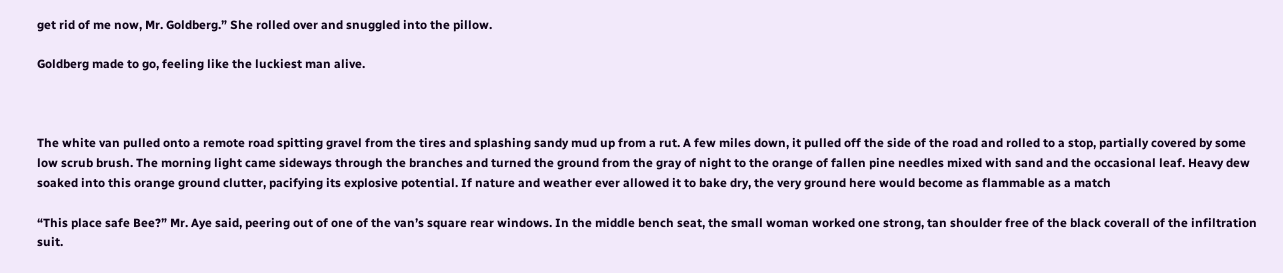get rid of me now, Mr. Goldberg.” She rolled over and snuggled into the pillow.

Goldberg made to go, feeling like the luckiest man alive.



The white van pulled onto a remote road spitting gravel from the tires and splashing sandy mud up from a rut. A few miles down, it pulled off the side of the road and rolled to a stop, partially covered by some low scrub brush. The morning light came sideways through the branches and turned the ground from the gray of night to the orange of fallen pine needles mixed with sand and the occasional leaf. Heavy dew soaked into this orange ground clutter, pacifying its explosive potential. If nature and weather ever allowed it to bake dry, the very ground here would become as flammable as a match

“This place safe Bee?” Mr. Aye said, peering out of one of the van’s square rear windows. In the middle bench seat, the small woman worked one strong, tan shoulder free of the black coverall of the infiltration suit.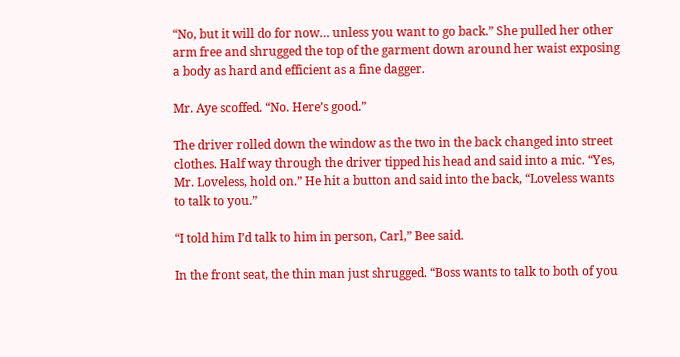“No, but it will do for now… unless you want to go back.” She pulled her other arm free and shrugged the top of the garment down around her waist exposing a body as hard and efficient as a fine dagger.

Mr. Aye scoffed. “No. Here’s good.”

The driver rolled down the window as the two in the back changed into street clothes. Half way through the driver tipped his head and said into a mic. “Yes, Mr. Loveless, hold on.” He hit a button and said into the back, “Loveless wants to talk to you.”

“I told him I’d talk to him in person, Carl,” Bee said.

In the front seat, the thin man just shrugged. “Boss wants to talk to both of you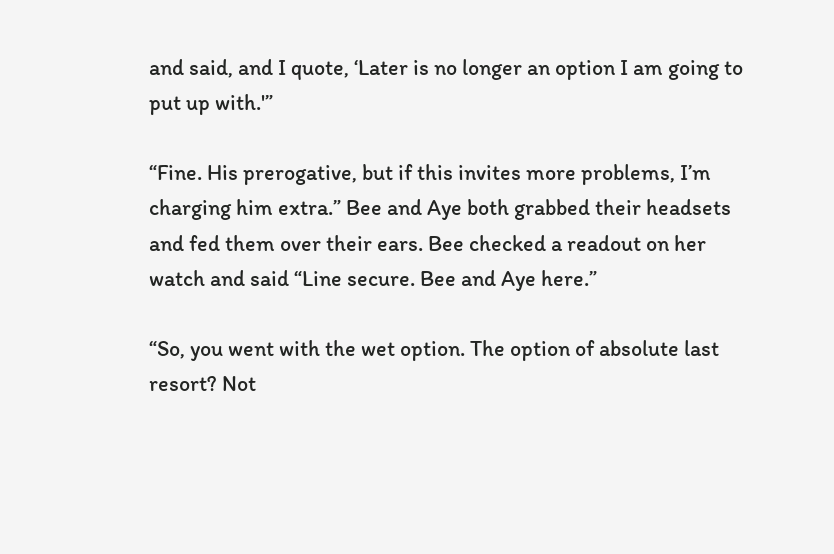and said, and I quote, ‘Later is no longer an option I am going to put up with.'”

“Fine. His prerogative, but if this invites more problems, I’m charging him extra.” Bee and Aye both grabbed their headsets and fed them over their ears. Bee checked a readout on her watch and said “Line secure. Bee and Aye here.”

“So, you went with the wet option. The option of absolute last resort? Not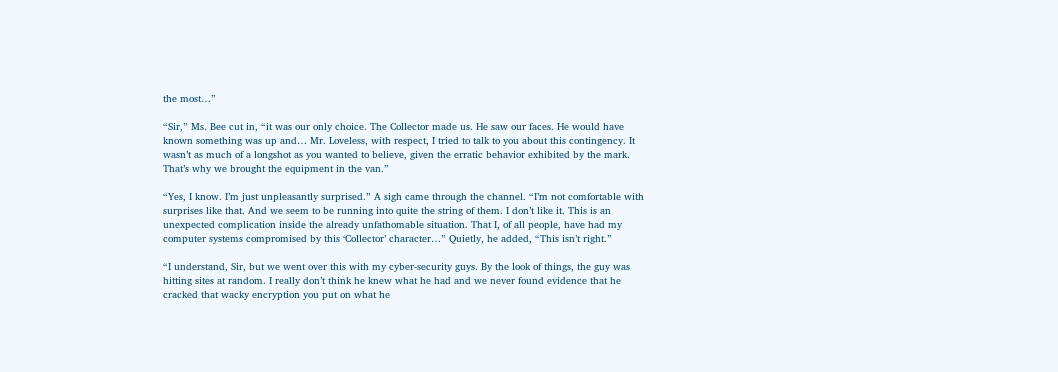the most…”

“Sir,” Ms. Bee cut in, “it was our only choice. The Collector made us. He saw our faces. He would have known something was up and… Mr. Loveless, with respect, I tried to talk to you about this contingency. It wasn’t as much of a longshot as you wanted to believe, given the erratic behavior exhibited by the mark. That’s why we brought the equipment in the van.”

“Yes, I know. I’m just unpleasantly surprised.” A sigh came through the channel. “I’m not comfortable with surprises like that. And we seem to be running into quite the string of them. I don’t like it. This is an unexpected complication inside the already unfathomable situation. That I, of all people, have had my computer systems compromised by this ‘Collector’ character…” Quietly, he added, “This isn’t right.”

“I understand, Sir, but we went over this with my cyber-security guys. By the look of things, the guy was hitting sites at random. I really don’t think he knew what he had and we never found evidence that he cracked that wacky encryption you put on what he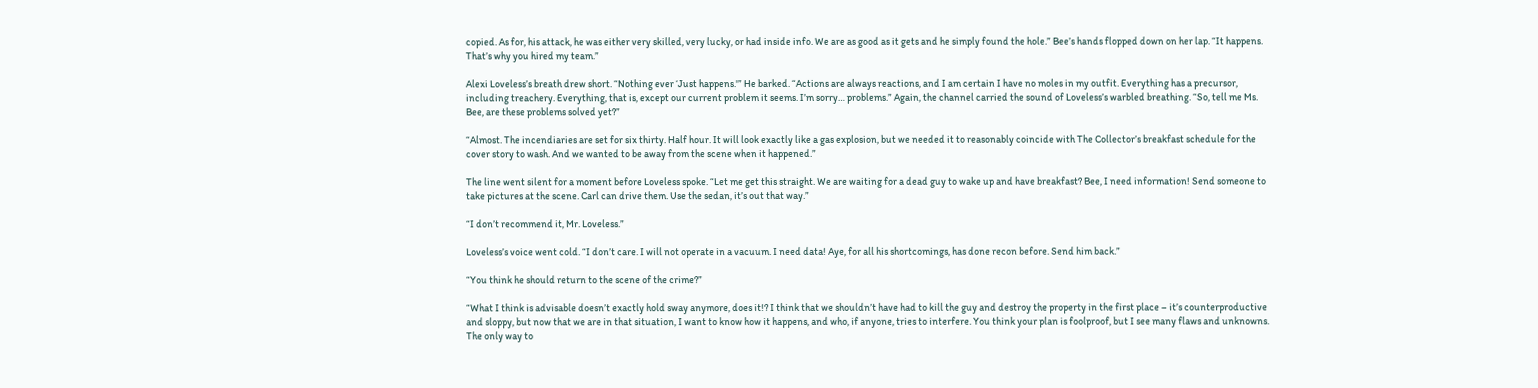copied. As for, his attack, he was either very skilled, very lucky, or had inside info. We are as good as it gets and he simply found the hole.” Bee’s hands flopped down on her lap. “It happens. That’s why you hired my team.”

Alexi Loveless’s breath drew short. “Nothing ever ‘Just happens.'” He barked. “Actions are always reactions, and I am certain I have no moles in my outfit. Everything has a precursor, including treachery. Everything, that is, except our current problem it seems. I’m sorry… problems.” Again, the channel carried the sound of Loveless’s warbled breathing. “So, tell me Ms. Bee, are these problems solved yet?”

“Almost. The incendiaries are set for six thirty. Half hour. It will look exactly like a gas explosion, but we needed it to reasonably coincide with The Collector’s breakfast schedule for the cover story to wash. And we wanted to be away from the scene when it happened.”

The line went silent for a moment before Loveless spoke. “Let me get this straight. We are waiting for a dead guy to wake up and have breakfast? Bee, I need information! Send someone to take pictures at the scene. Carl can drive them. Use the sedan, it’s out that way.”

“I don’t recommend it, Mr. Loveless.”

Loveless’s voice went cold. “I don’t care. I will not operate in a vacuum. I need data! Aye, for all his shortcomings, has done recon before. Send him back.”

“You think he should return to the scene of the crime?”

“What I think is advisable doesn’t exactly hold sway anymore, does it!? I think that we shouldn’t have had to kill the guy and destroy the property in the first place – it’s counterproductive and sloppy, but now that we are in that situation, I want to know how it happens, and who, if anyone, tries to interfere. You think your plan is foolproof, but I see many flaws and unknowns. The only way to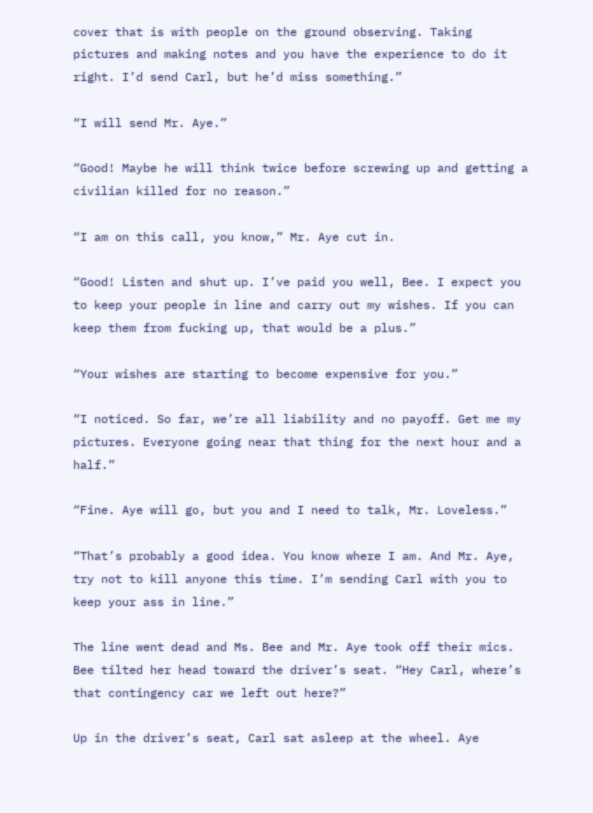cover that is with people on the ground observing. Taking pictures and making notes and you have the experience to do it right. I’d send Carl, but he’d miss something.”

“I will send Mr. Aye.”

“Good! Maybe he will think twice before screwing up and getting a civilian killed for no reason.”

“I am on this call, you know,” Mr. Aye cut in.

“Good! Listen and shut up. I’ve paid you well, Bee. I expect you to keep your people in line and carry out my wishes. If you can keep them from fucking up, that would be a plus.”

“Your wishes are starting to become expensive for you.”

“I noticed. So far, we’re all liability and no payoff. Get me my pictures. Everyone going near that thing for the next hour and a half.”

“Fine. Aye will go, but you and I need to talk, Mr. Loveless.”

“That’s probably a good idea. You know where I am. And Mr. Aye, try not to kill anyone this time. I’m sending Carl with you to keep your ass in line.”

The line went dead and Ms. Bee and Mr. Aye took off their mics. Bee tilted her head toward the driver’s seat. “Hey Carl, where’s that contingency car we left out here?”

Up in the driver’s seat, Carl sat asleep at the wheel. Aye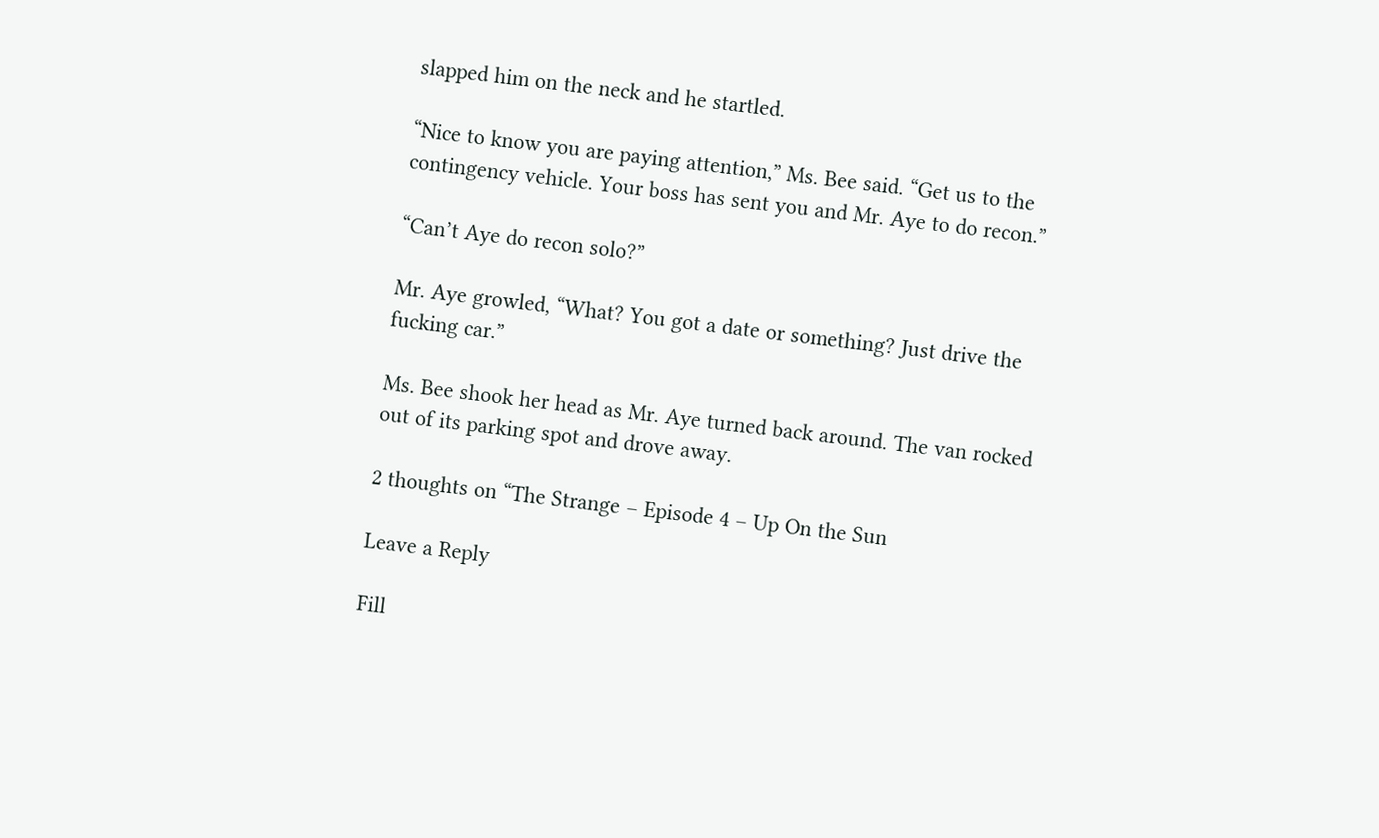slapped him on the neck and he startled.

“Nice to know you are paying attention,” Ms. Bee said. “Get us to the contingency vehicle. Your boss has sent you and Mr. Aye to do recon.”

“Can’t Aye do recon solo?”

Mr. Aye growled, “What? You got a date or something? Just drive the fucking car.”

Ms. Bee shook her head as Mr. Aye turned back around. The van rocked out of its parking spot and drove away.

2 thoughts on “The Strange – Episode 4 – Up On the Sun

Leave a Reply

Fill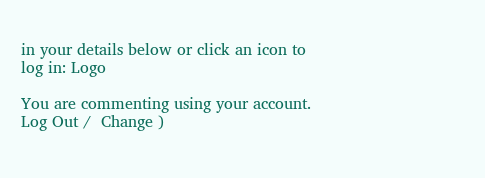in your details below or click an icon to log in: Logo

You are commenting using your account. Log Out /  Change )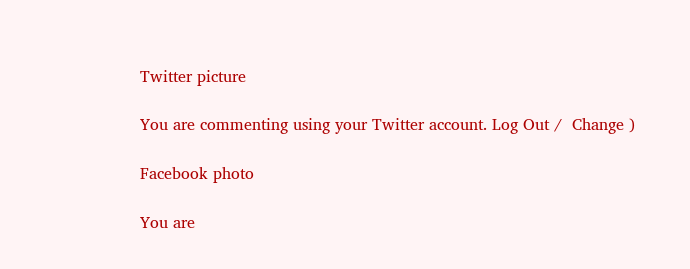Twitter picture

You are commenting using your Twitter account. Log Out /  Change )

Facebook photo

You are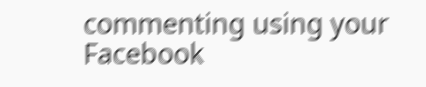commenting using your Facebook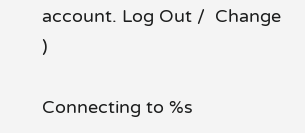account. Log Out /  Change )

Connecting to %s